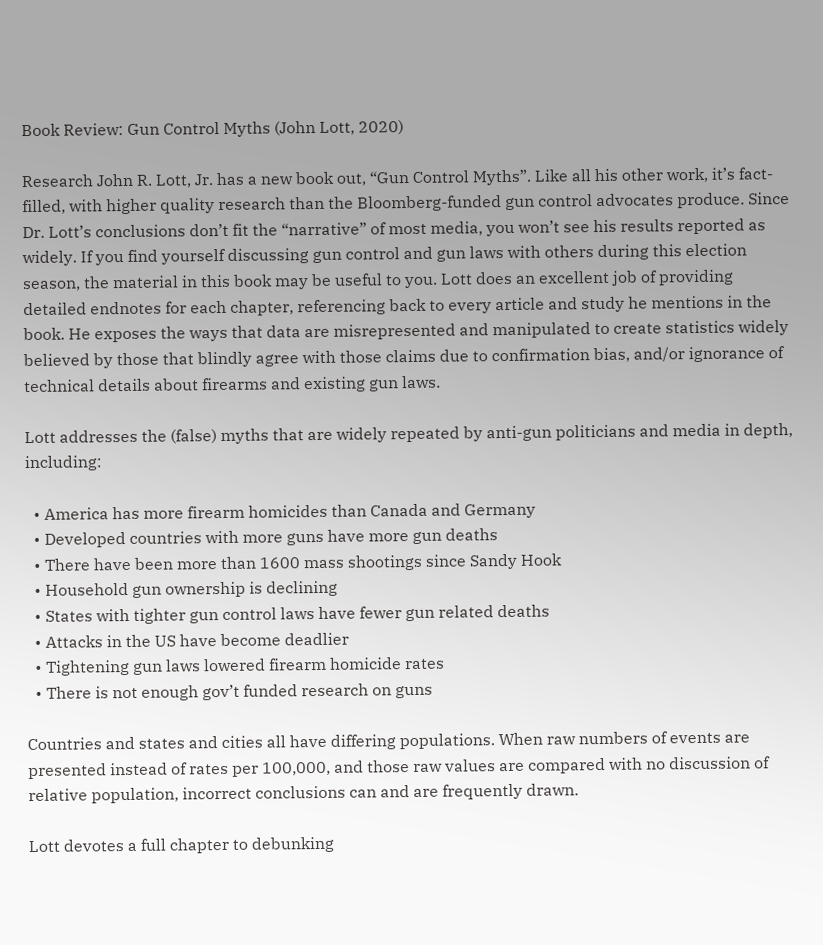Book Review: Gun Control Myths (John Lott, 2020)

Research John R. Lott, Jr. has a new book out, “Gun Control Myths”. Like all his other work, it’s fact-filled, with higher quality research than the Bloomberg-funded gun control advocates produce. Since Dr. Lott’s conclusions don’t fit the “narrative” of most media, you won’t see his results reported as widely. If you find yourself discussing gun control and gun laws with others during this election season, the material in this book may be useful to you. Lott does an excellent job of providing detailed endnotes for each chapter, referencing back to every article and study he mentions in the book. He exposes the ways that data are misrepresented and manipulated to create statistics widely believed by those that blindly agree with those claims due to confirmation bias, and/or ignorance of technical details about firearms and existing gun laws.

Lott addresses the (false) myths that are widely repeated by anti-gun politicians and media in depth, including:

  • America has more firearm homicides than Canada and Germany
  • Developed countries with more guns have more gun deaths
  • There have been more than 1600 mass shootings since Sandy Hook
  • Household gun ownership is declining
  • States with tighter gun control laws have fewer gun related deaths
  • Attacks in the US have become deadlier
  • Tightening gun laws lowered firearm homicide rates
  • There is not enough gov’t funded research on guns

Countries and states and cities all have differing populations. When raw numbers of events are presented instead of rates per 100,000, and those raw values are compared with no discussion of relative population, incorrect conclusions can and are frequently drawn.

Lott devotes a full chapter to debunking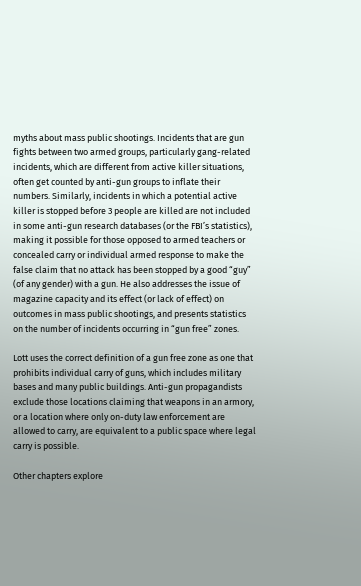myths about mass public shootings. Incidents that are gun fights between two armed groups, particularly gang-related incidents, which are different from active killer situations, often get counted by anti-gun groups to inflate their numbers. Similarly, incidents in which a potential active killer is stopped before 3 people are killed are not included in some anti-gun research databases (or the FBI’s statistics), making it possible for those opposed to armed teachers or concealed carry or individual armed response to make the false claim that no attack has been stopped by a good “guy” (of any gender) with a gun. He also addresses the issue of magazine capacity and its effect (or lack of effect) on outcomes in mass public shootings, and presents statistics on the number of incidents occurring in “gun free” zones.

Lott uses the correct definition of a gun free zone as one that prohibits individual carry of guns, which includes military bases and many public buildings. Anti-gun propagandists exclude those locations claiming that weapons in an armory, or a location where only on-duty law enforcement are allowed to carry, are equivalent to a public space where legal carry is possible.

Other chapters explore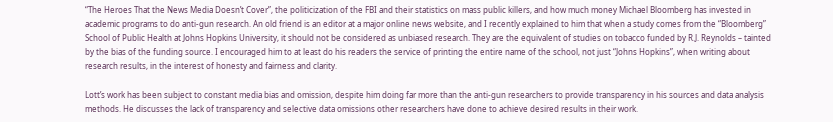“The Heroes That the News Media Doesn’t Cover”, the politicization of the FBI and their statistics on mass public killers, and how much money Michael Bloomberg has invested in academic programs to do anti-gun research. An old friend is an editor at a major online news website, and I recently explained to him that when a study comes from the “Bloomberg” School of Public Health at Johns Hopkins University, it should not be considered as unbiased research. They are the equivalent of studies on tobacco funded by R.J. Reynolds – tainted by the bias of the funding source. I encouraged him to at least do his readers the service of printing the entire name of the school, not just “Johns Hopkins”, when writing about research results, in the interest of honesty and fairness and clarity.

Lott’s work has been subject to constant media bias and omission, despite him doing far more than the anti-gun researchers to provide transparency in his sources and data analysis methods. He discusses the lack of transparency and selective data omissions other researchers have done to achieve desired results in their work.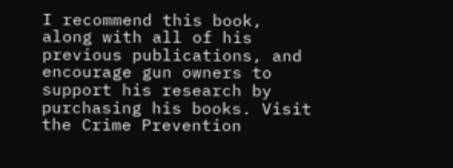I recommend this book, along with all of his previous publications, and encourage gun owners to support his research by purchasing his books. Visit the Crime Prevention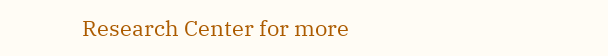Research Center for more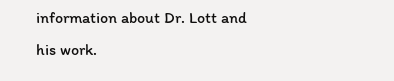information about Dr. Lott and his work.